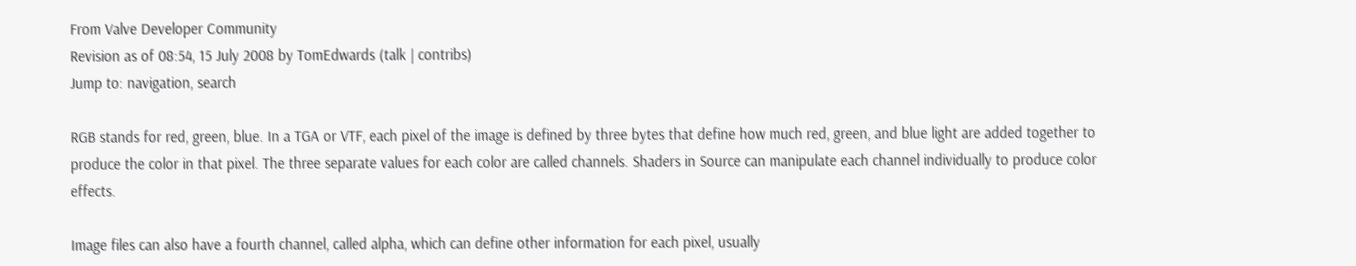From Valve Developer Community
Revision as of 08:54, 15 July 2008 by TomEdwards (talk | contribs)
Jump to: navigation, search

RGB stands for red, green, blue. In a TGA or VTF, each pixel of the image is defined by three bytes that define how much red, green, and blue light are added together to produce the color in that pixel. The three separate values for each color are called channels. Shaders in Source can manipulate each channel individually to produce color effects.

Image files can also have a fourth channel, called alpha, which can define other information for each pixel, usually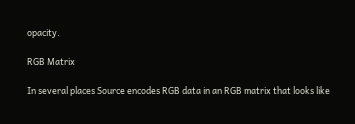opacity.

RGB Matrix

In several places Source encodes RGB data in an RGB matrix that looks like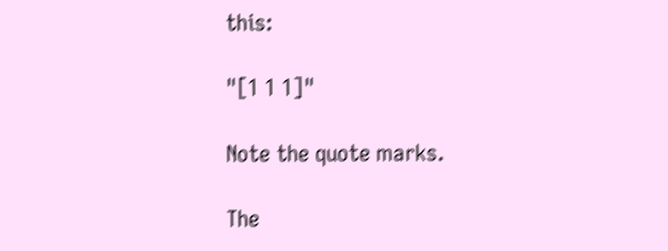this:

"[1 1 1]"

Note the quote marks.

The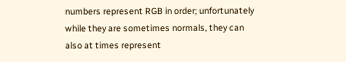numbers represent RGB in order; unfortunately while they are sometimes normals, they can also at times represent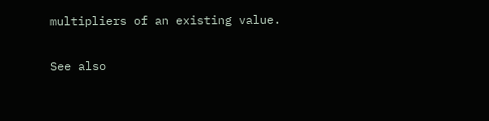multipliers of an existing value.

See also